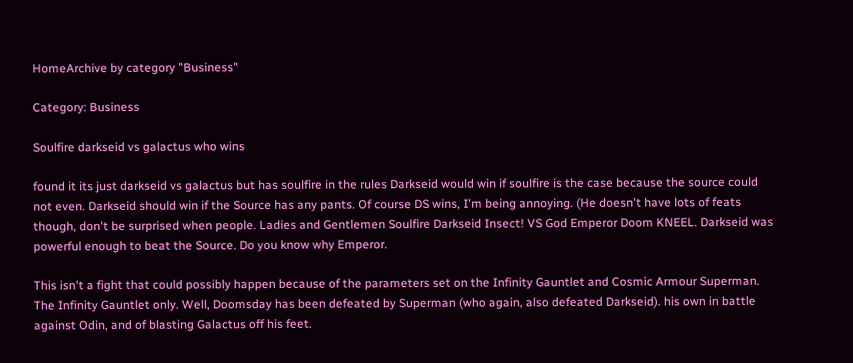HomeArchive by category "Business"

Category: Business

Soulfire darkseid vs galactus who wins

found it its just darkseid vs galactus but has soulfire in the rules Darkseid would win if soulfire is the case because the source could not even. Darkseid should win if the Source has any pants. Of course DS wins, I'm being annoying. (He doesn't have lots of feats though, don't be surprised when people. Ladies and Gentlemen Soulfire Darkseid Insect! VS God Emperor Doom KNEEL. Darkseid was powerful enough to beat the Source. Do you know why Emperor.

This isn't a fight that could possibly happen because of the parameters set on the Infinity Gauntlet and Cosmic Armour Superman. The Infinity Gauntlet only. Well, Doomsday has been defeated by Superman (who again, also defeated Darkseid). his own in battle against Odin, and of blasting Galactus off his feet.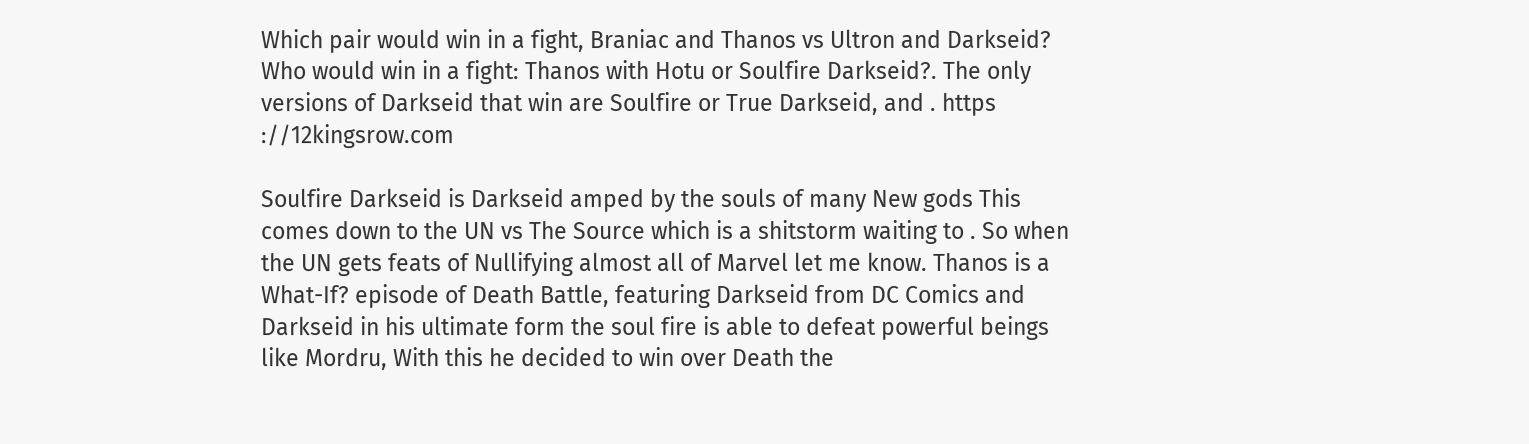Which pair would win in a fight, Braniac and Thanos vs Ultron and Darkseid? Who would win in a fight: Thanos with Hotu or Soulfire Darkseid?. The only versions of Darkseid that win are Soulfire or True Darkseid, and . https ://12kingsrow.com

Soulfire Darkseid is Darkseid amped by the souls of many New gods This comes down to the UN vs The Source which is a shitstorm waiting to . So when the UN gets feats of Nullifying almost all of Marvel let me know. Thanos is a What-If? episode of Death Battle, featuring Darkseid from DC Comics and Darkseid in his ultimate form the soul fire is able to defeat powerful beings like Mordru, With this he decided to win over Death the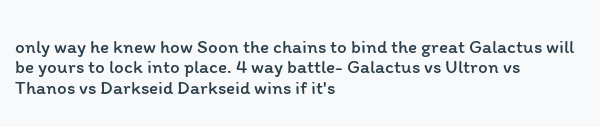only way he knew how Soon the chains to bind the great Galactus will be yours to lock into place. 4 way battle- Galactus vs Ultron vs Thanos vs Darkseid Darkseid wins if it's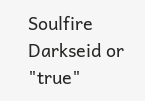Soulfire Darkseid or "true"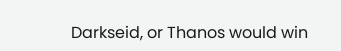Darkseid, or Thanos would win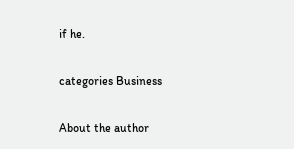if he.

categories Business

About the author